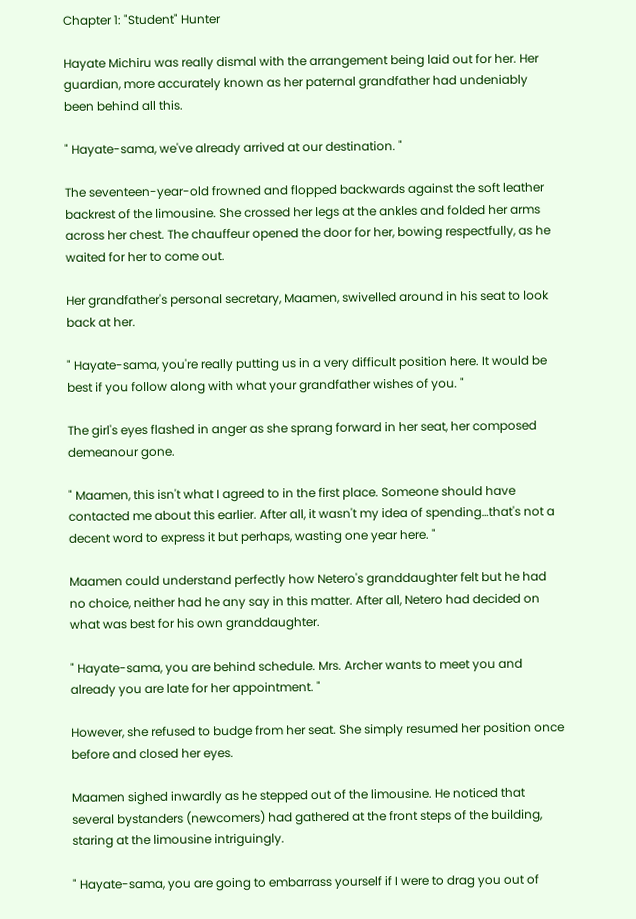Chapter 1: "Student" Hunter

Hayate Michiru was really dismal with the arrangement being laid out for her. Her guardian, more accurately known as her paternal grandfather had undeniably been behind all this.

" Hayate-sama, we've already arrived at our destination. "

The seventeen-year-old frowned and flopped backwards against the soft leather backrest of the limousine. She crossed her legs at the ankles and folded her arms across her chest. The chauffeur opened the door for her, bowing respectfully, as he waited for her to come out.

Her grandfather's personal secretary, Maamen, swivelled around in his seat to look back at her.

" Hayate-sama, you're really putting us in a very difficult position here. It would be best if you follow along with what your grandfather wishes of you. "

The girl's eyes flashed in anger as she sprang forward in her seat, her composed demeanour gone.

" Maamen, this isn't what I agreed to in the first place. Someone should have contacted me about this earlier. After all, it wasn't my idea of spending…that's not a decent word to express it but perhaps, wasting one year here. "

Maamen could understand perfectly how Netero's granddaughter felt but he had no choice, neither had he any say in this matter. After all, Netero had decided on what was best for his own granddaughter.

" Hayate-sama, you are behind schedule. Mrs. Archer wants to meet you and already you are late for her appointment. "

However, she refused to budge from her seat. She simply resumed her position once before and closed her eyes.

Maamen sighed inwardly as he stepped out of the limousine. He noticed that several bystanders (newcomers) had gathered at the front steps of the building, staring at the limousine intriguingly.

" Hayate-sama, you are going to embarrass yourself if I were to drag you out of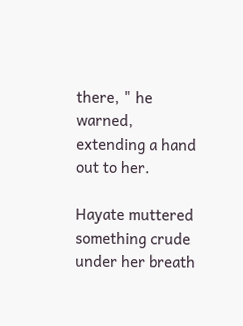there, " he warned, extending a hand out to her.

Hayate muttered something crude under her breath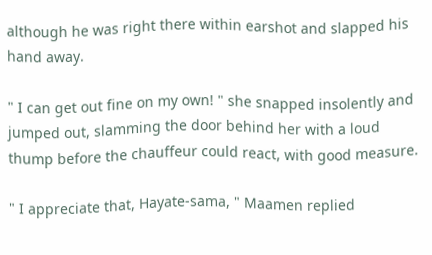although he was right there within earshot and slapped his hand away.

" I can get out fine on my own! " she snapped insolently and jumped out, slamming the door behind her with a loud thump before the chauffeur could react, with good measure.

" I appreciate that, Hayate-sama, " Maamen replied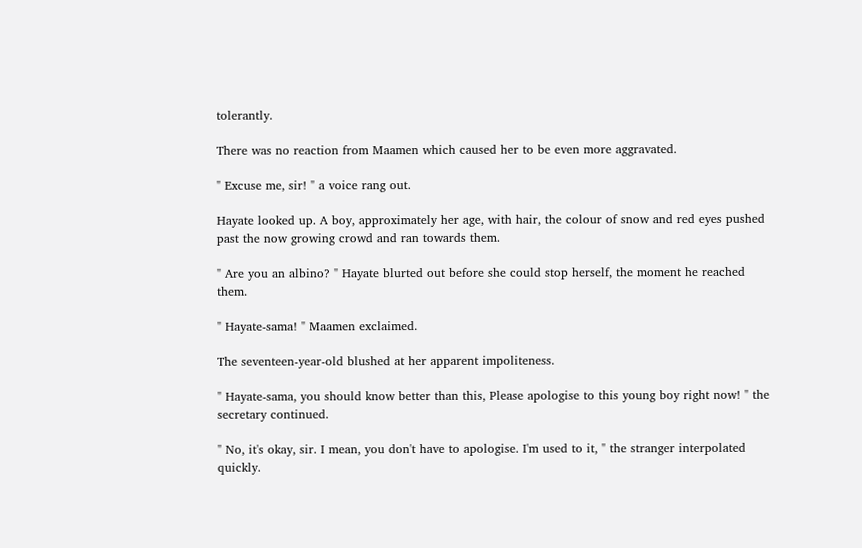tolerantly.

There was no reaction from Maamen which caused her to be even more aggravated.

" Excuse me, sir! " a voice rang out.

Hayate looked up. A boy, approximately her age, with hair, the colour of snow and red eyes pushed past the now growing crowd and ran towards them.

" Are you an albino? " Hayate blurted out before she could stop herself, the moment he reached them.

" Hayate-sama! " Maamen exclaimed.

The seventeen-year-old blushed at her apparent impoliteness.

" Hayate-sama, you should know better than this, Please apologise to this young boy right now! " the secretary continued.

" No, it's okay, sir. I mean, you don't have to apologise. I'm used to it, " the stranger interpolated quickly.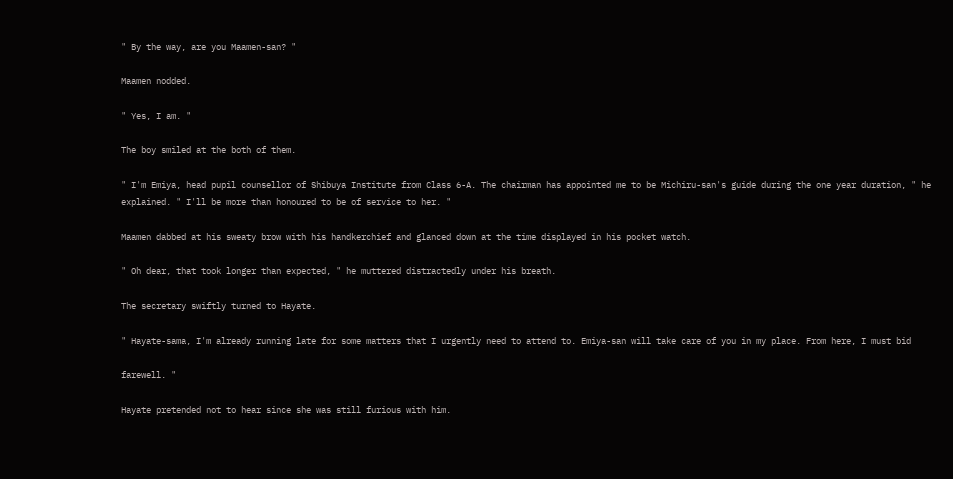" By the way, are you Maamen-san? "

Maamen nodded.

" Yes, I am. "

The boy smiled at the both of them.

" I'm Emiya, head pupil counsellor of Shibuya Institute from Class 6-A. The chairman has appointed me to be Michiru-san's guide during the one year duration, " he explained. " I'll be more than honoured to be of service to her. "

Maamen dabbed at his sweaty brow with his handkerchief and glanced down at the time displayed in his pocket watch.

" Oh dear, that took longer than expected, " he muttered distractedly under his breath.

The secretary swiftly turned to Hayate.

" Hayate-sama, I'm already running late for some matters that I urgently need to attend to. Emiya-san will take care of you in my place. From here, I must bid

farewell. "

Hayate pretended not to hear since she was still furious with him.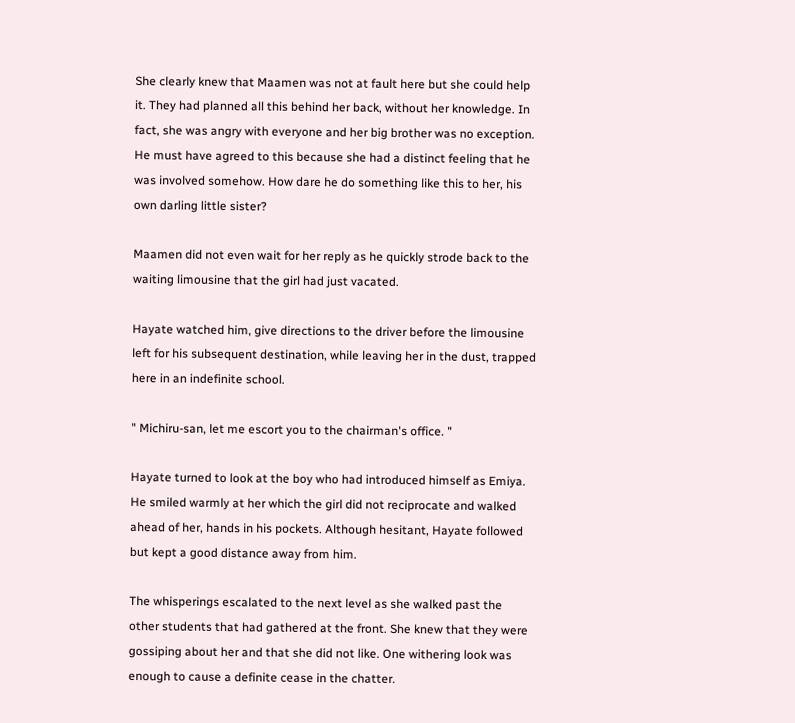She clearly knew that Maamen was not at fault here but she could help it. They had planned all this behind her back, without her knowledge. In fact, she was angry with everyone and her big brother was no exception. He must have agreed to this because she had a distinct feeling that he was involved somehow. How dare he do something like this to her, his own darling little sister?

Maamen did not even wait for her reply as he quickly strode back to the waiting limousine that the girl had just vacated.

Hayate watched him, give directions to the driver before the limousine left for his subsequent destination, while leaving her in the dust, trapped here in an indefinite school.

" Michiru-san, let me escort you to the chairman's office. "

Hayate turned to look at the boy who had introduced himself as Emiya. He smiled warmly at her which the girl did not reciprocate and walked ahead of her, hands in his pockets. Although hesitant, Hayate followed but kept a good distance away from him.

The whisperings escalated to the next level as she walked past the other students that had gathered at the front. She knew that they were gossiping about her and that she did not like. One withering look was enough to cause a definite cease in the chatter.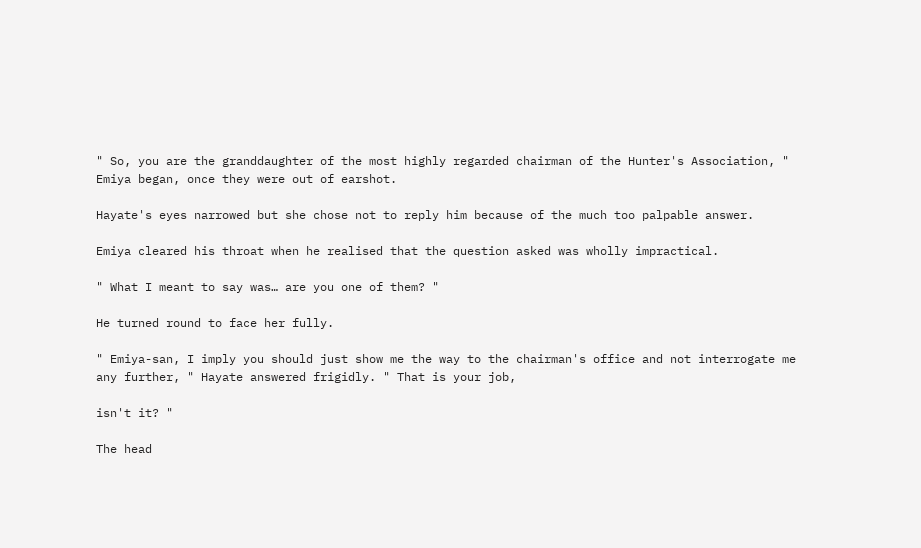" So, you are the granddaughter of the most highly regarded chairman of the Hunter's Association, " Emiya began, once they were out of earshot.

Hayate's eyes narrowed but she chose not to reply him because of the much too palpable answer.

Emiya cleared his throat when he realised that the question asked was wholly impractical.

" What I meant to say was… are you one of them? "

He turned round to face her fully.

" Emiya-san, I imply you should just show me the way to the chairman's office and not interrogate me any further, " Hayate answered frigidly. " That is your job,

isn't it? "

The head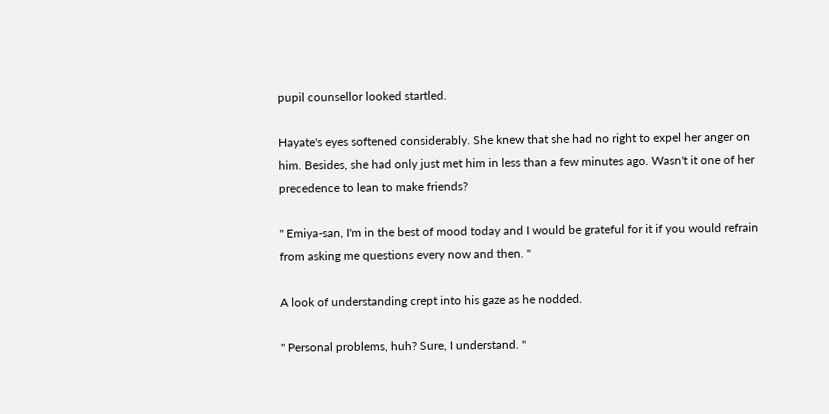pupil counsellor looked startled.

Hayate's eyes softened considerably. She knew that she had no right to expel her anger on him. Besides, she had only just met him in less than a few minutes ago. Wasn't it one of her precedence to lean to make friends?

" Emiya-san, I'm in the best of mood today and I would be grateful for it if you would refrain from asking me questions every now and then. "

A look of understanding crept into his gaze as he nodded.

" Personal problems, huh? Sure, I understand. "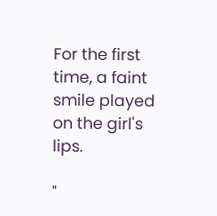For the first time, a faint smile played on the girl's lips.

"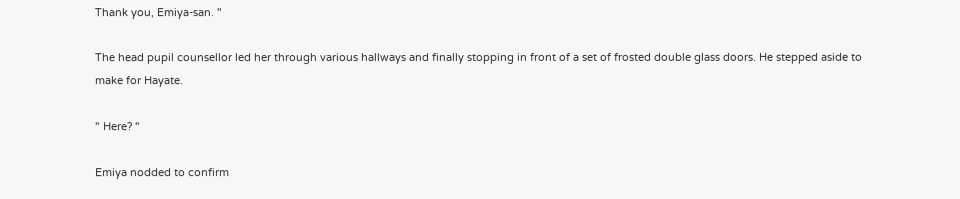Thank you, Emiya-san. "

The head pupil counsellor led her through various hallways and finally stopping in front of a set of frosted double glass doors. He stepped aside to make for Hayate.

" Here? "

Emiya nodded to confirm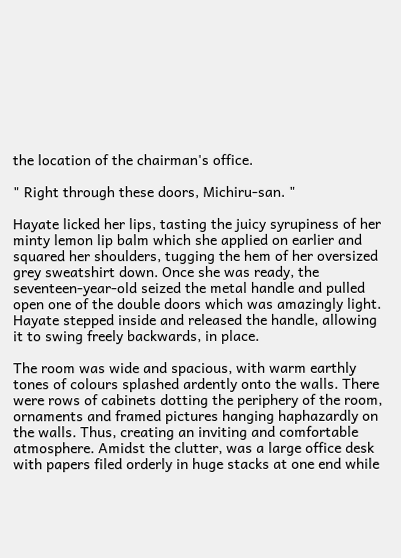the location of the chairman's office.

" Right through these doors, Michiru-san. "

Hayate licked her lips, tasting the juicy syrupiness of her minty lemon lip balm which she applied on earlier and squared her shoulders, tugging the hem of her oversized grey sweatshirt down. Once she was ready, the seventeen-year-old seized the metal handle and pulled open one of the double doors which was amazingly light. Hayate stepped inside and released the handle, allowing it to swing freely backwards, in place.

The room was wide and spacious, with warm earthly tones of colours splashed ardently onto the walls. There were rows of cabinets dotting the periphery of the room, ornaments and framed pictures hanging haphazardly on the walls. Thus, creating an inviting and comfortable atmosphere. Amidst the clutter, was a large office desk with papers filed orderly in huge stacks at one end while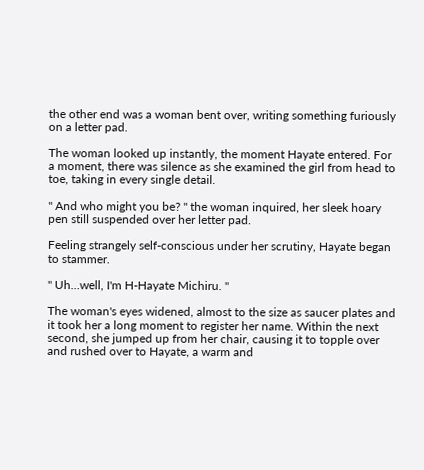the other end was a woman bent over, writing something furiously on a letter pad.

The woman looked up instantly, the moment Hayate entered. For a moment, there was silence as she examined the girl from head to toe, taking in every single detail.

" And who might you be? " the woman inquired, her sleek hoary pen still suspended over her letter pad.

Feeling strangely self-conscious under her scrutiny, Hayate began to stammer.

" Uh…well, I'm H-Hayate Michiru. "

The woman's eyes widened, almost to the size as saucer plates and it took her a long moment to register her name. Within the next second, she jumped up from her chair, causing it to topple over and rushed over to Hayate, a warm and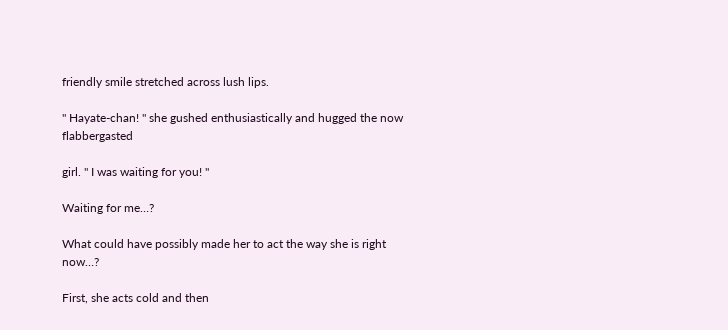friendly smile stretched across lush lips.

" Hayate-chan! " she gushed enthusiastically and hugged the now flabbergasted

girl. " I was waiting for you! "

Waiting for me…?

What could have possibly made her to act the way she is right now…?

First, she acts cold and then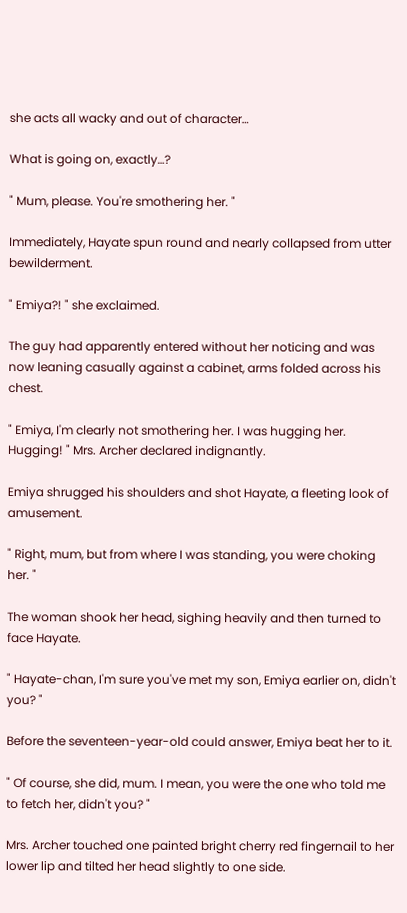she acts all wacky and out of character…

What is going on, exactly…?

" Mum, please. You're smothering her. "

Immediately, Hayate spun round and nearly collapsed from utter bewilderment.

" Emiya?! " she exclaimed.

The guy had apparently entered without her noticing and was now leaning casually against a cabinet, arms folded across his chest.

" Emiya, I'm clearly not smothering her. I was hugging her. Hugging! " Mrs. Archer declared indignantly.

Emiya shrugged his shoulders and shot Hayate, a fleeting look of amusement.

" Right, mum, but from where I was standing, you were choking her. "

The woman shook her head, sighing heavily and then turned to face Hayate.

" Hayate-chan, I'm sure you've met my son, Emiya earlier on, didn't you? "

Before the seventeen-year-old could answer, Emiya beat her to it.

" Of course, she did, mum. I mean, you were the one who told me to fetch her, didn't you? "

Mrs. Archer touched one painted bright cherry red fingernail to her lower lip and tilted her head slightly to one side.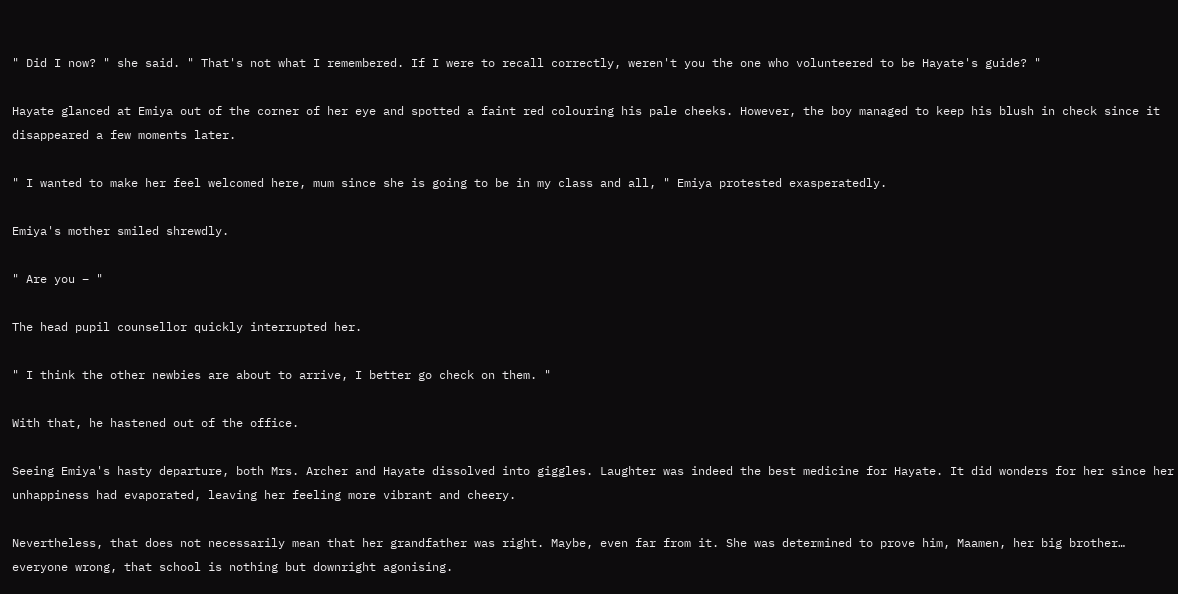" Did I now? " she said. " That's not what I remembered. If I were to recall correctly, weren't you the one who volunteered to be Hayate's guide? "

Hayate glanced at Emiya out of the corner of her eye and spotted a faint red colouring his pale cheeks. However, the boy managed to keep his blush in check since it disappeared a few moments later.

" I wanted to make her feel welcomed here, mum since she is going to be in my class and all, " Emiya protested exasperatedly.

Emiya's mother smiled shrewdly.

" Are you – "

The head pupil counsellor quickly interrupted her.

" I think the other newbies are about to arrive, I better go check on them. "

With that, he hastened out of the office.

Seeing Emiya's hasty departure, both Mrs. Archer and Hayate dissolved into giggles. Laughter was indeed the best medicine for Hayate. It did wonders for her since her unhappiness had evaporated, leaving her feeling more vibrant and cheery.

Nevertheless, that does not necessarily mean that her grandfather was right. Maybe, even far from it. She was determined to prove him, Maamen, her big brother… everyone wrong, that school is nothing but downright agonising.